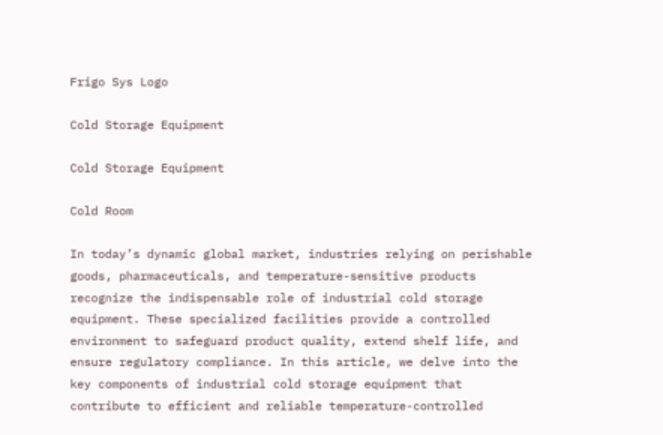Frigo Sys Logo

Cold Storage Equipment

Cold Storage Equipment

Cold Room

In today’s dynamic global market, industries relying on perishable goods, pharmaceuticals, and temperature-sensitive products recognize the indispensable role of industrial cold storage equipment. These specialized facilities provide a controlled environment to safeguard product quality, extend shelf life, and ensure regulatory compliance. In this article, we delve into the key components of industrial cold storage equipment that contribute to efficient and reliable temperature-controlled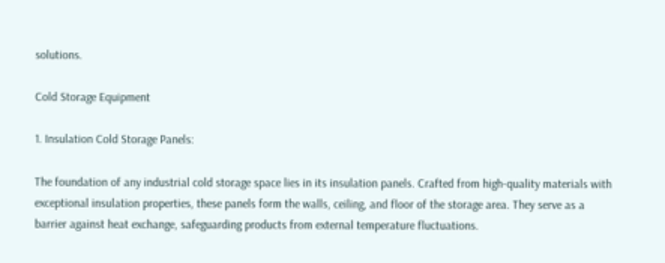solutions.

Cold Storage Equipment

1. Insulation Cold Storage Panels:

The foundation of any industrial cold storage space lies in its insulation panels. Crafted from high-quality materials with exceptional insulation properties, these panels form the walls, ceiling, and floor of the storage area. They serve as a barrier against heat exchange, safeguarding products from external temperature fluctuations.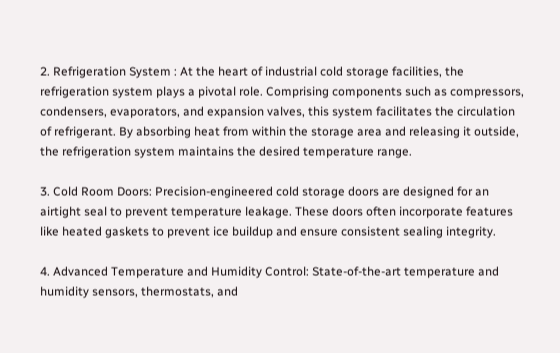2. Refrigeration System : At the heart of industrial cold storage facilities, the refrigeration system plays a pivotal role. Comprising components such as compressors, condensers, evaporators, and expansion valves, this system facilitates the circulation of refrigerant. By absorbing heat from within the storage area and releasing it outside, the refrigeration system maintains the desired temperature range.

3. Cold Room Doors: Precision-engineered cold storage doors are designed for an airtight seal to prevent temperature leakage. These doors often incorporate features like heated gaskets to prevent ice buildup and ensure consistent sealing integrity.

4. Advanced Temperature and Humidity Control: State-of-the-art temperature and humidity sensors, thermostats, and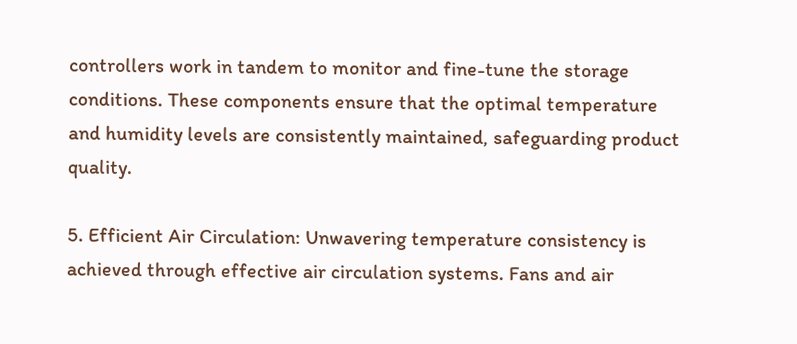controllers work in tandem to monitor and fine-tune the storage conditions. These components ensure that the optimal temperature and humidity levels are consistently maintained, safeguarding product quality.

5. Efficient Air Circulation: Unwavering temperature consistency is achieved through effective air circulation systems. Fans and air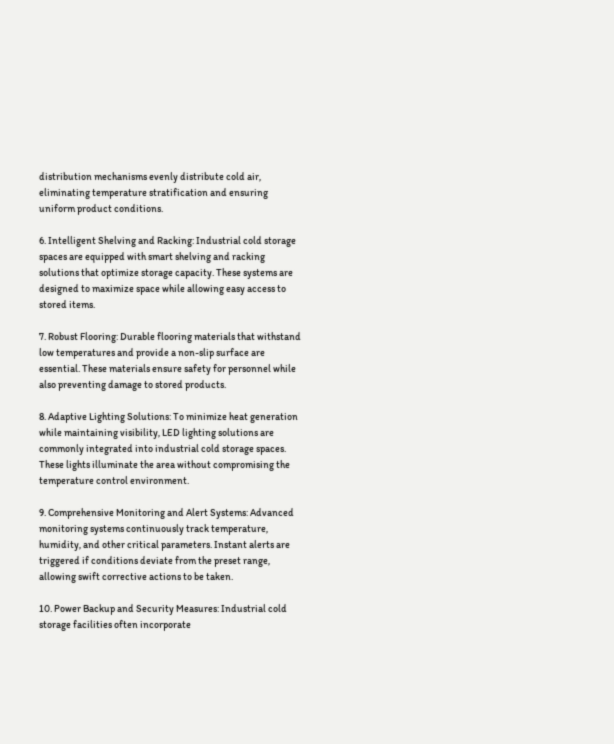distribution mechanisms evenly distribute cold air, eliminating temperature stratification and ensuring uniform product conditions.

6. Intelligent Shelving and Racking: Industrial cold storage spaces are equipped with smart shelving and racking solutions that optimize storage capacity. These systems are designed to maximize space while allowing easy access to stored items.

7. Robust Flooring: Durable flooring materials that withstand low temperatures and provide a non-slip surface are essential. These materials ensure safety for personnel while also preventing damage to stored products.

8. Adaptive Lighting Solutions: To minimize heat generation while maintaining visibility, LED lighting solutions are commonly integrated into industrial cold storage spaces. These lights illuminate the area without compromising the temperature control environment.

9. Comprehensive Monitoring and Alert Systems: Advanced monitoring systems continuously track temperature, humidity, and other critical parameters. Instant alerts are triggered if conditions deviate from the preset range, allowing swift corrective actions to be taken.

10. Power Backup and Security Measures: Industrial cold storage facilities often incorporate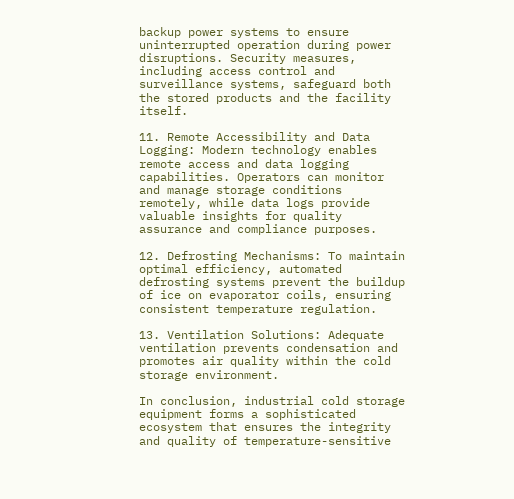backup power systems to ensure uninterrupted operation during power disruptions. Security measures, including access control and surveillance systems, safeguard both the stored products and the facility itself.

11. Remote Accessibility and Data Logging: Modern technology enables remote access and data logging capabilities. Operators can monitor and manage storage conditions remotely, while data logs provide valuable insights for quality assurance and compliance purposes.

12. Defrosting Mechanisms: To maintain optimal efficiency, automated defrosting systems prevent the buildup of ice on evaporator coils, ensuring consistent temperature regulation.

13. Ventilation Solutions: Adequate ventilation prevents condensation and promotes air quality within the cold storage environment.

In conclusion, industrial cold storage equipment forms a sophisticated ecosystem that ensures the integrity and quality of temperature-sensitive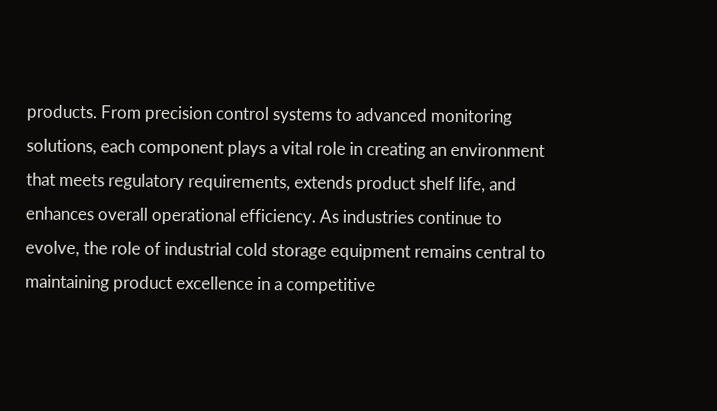products. From precision control systems to advanced monitoring solutions, each component plays a vital role in creating an environment that meets regulatory requirements, extends product shelf life, and enhances overall operational efficiency. As industries continue to evolve, the role of industrial cold storage equipment remains central to maintaining product excellence in a competitive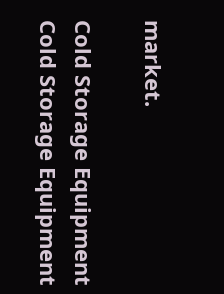market.

Cold Storage Equipment
Cold Storage Equipment